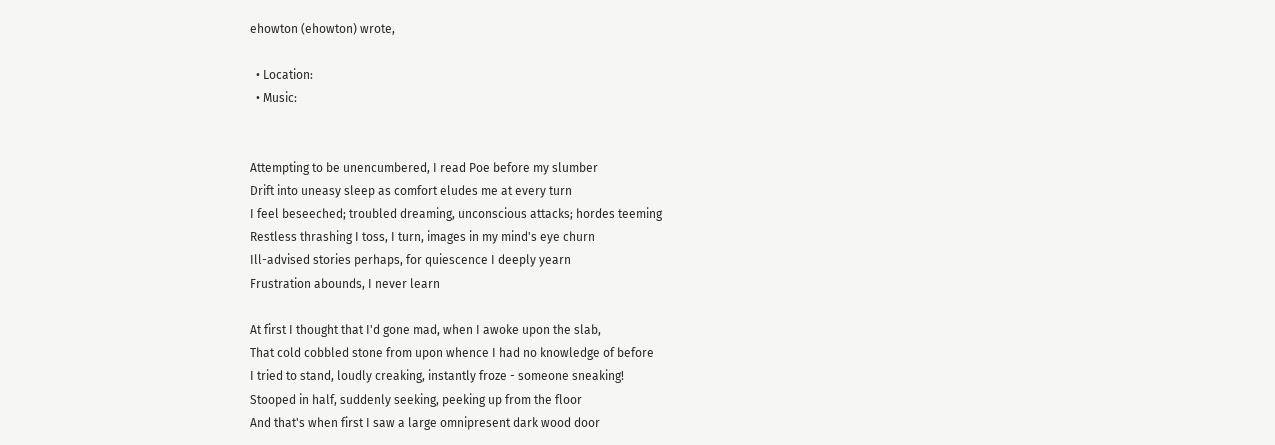ehowton (ehowton) wrote,

  • Location:
  • Music:


Attempting to be unencumbered, I read Poe before my slumber
Drift into uneasy sleep as comfort eludes me at every turn
I feel beseeched; troubled dreaming, unconscious attacks; hordes teeming
Restless thrashing I toss, I turn, images in my mind's eye churn
Ill-advised stories perhaps, for quiescence I deeply yearn
Frustration abounds, I never learn

At first I thought that I'd gone mad, when I awoke upon the slab,
That cold cobbled stone from upon whence I had no knowledge of before
I tried to stand, loudly creaking, instantly froze - someone sneaking!
Stooped in half, suddenly seeking, peeking up from the floor
And that's when first I saw a large omnipresent dark wood door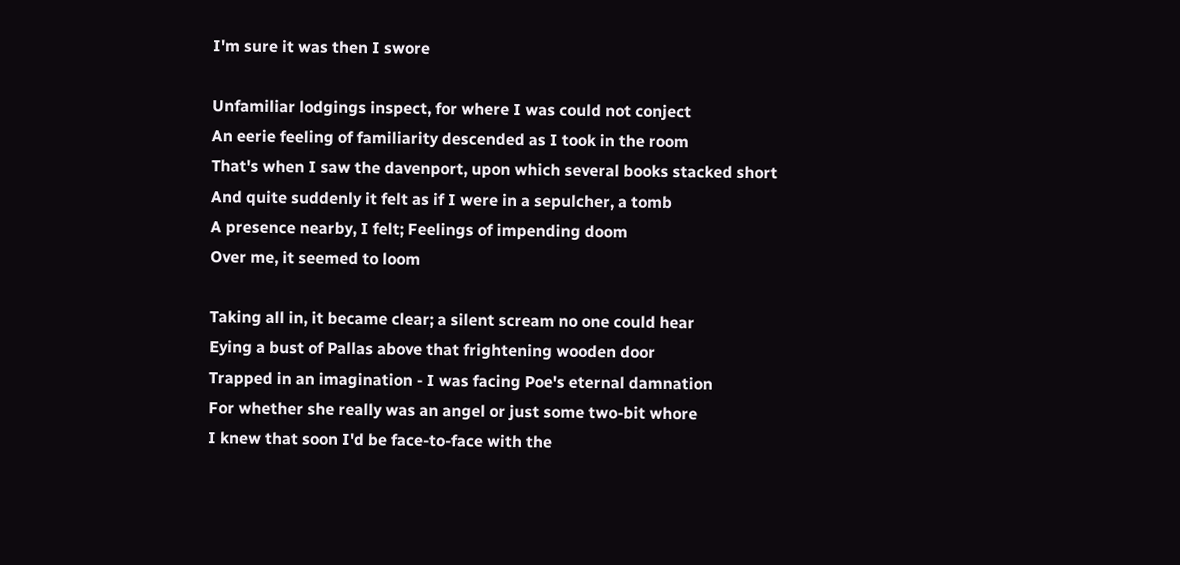I'm sure it was then I swore

Unfamiliar lodgings inspect, for where I was could not conject
An eerie feeling of familiarity descended as I took in the room
That's when I saw the davenport, upon which several books stacked short
And quite suddenly it felt as if I were in a sepulcher, a tomb
A presence nearby, I felt; Feelings of impending doom
Over me, it seemed to loom

Taking all in, it became clear; a silent scream no one could hear
Eying a bust of Pallas above that frightening wooden door
Trapped in an imagination - I was facing Poe's eternal damnation
For whether she really was an angel or just some two-bit whore
I knew that soon I'd be face-to-face with the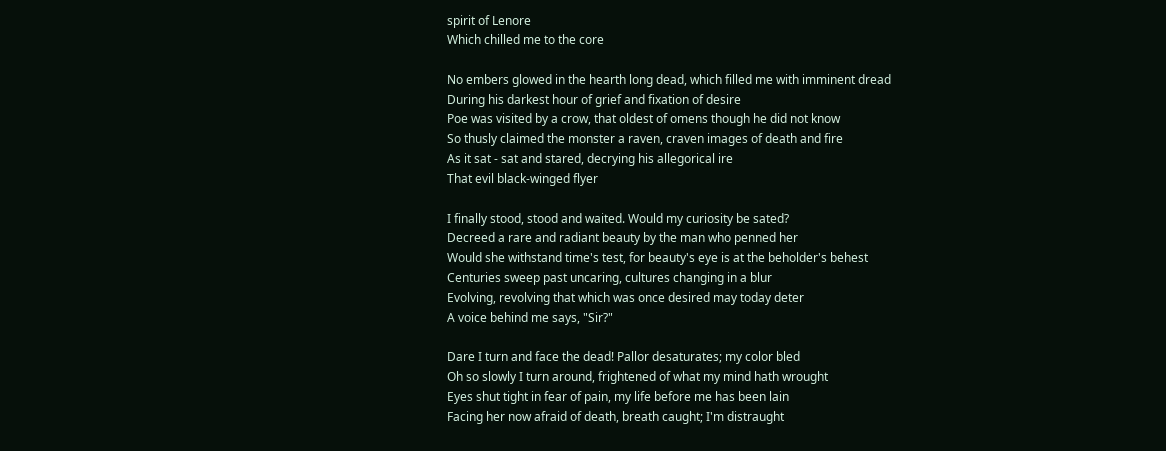spirit of Lenore
Which chilled me to the core

No embers glowed in the hearth long dead, which filled me with imminent dread
During his darkest hour of grief and fixation of desire
Poe was visited by a crow, that oldest of omens though he did not know
So thusly claimed the monster a raven, craven images of death and fire
As it sat - sat and stared, decrying his allegorical ire
That evil black-winged flyer

I finally stood, stood and waited. Would my curiosity be sated?
Decreed a rare and radiant beauty by the man who penned her
Would she withstand time's test, for beauty's eye is at the beholder's behest
Centuries sweep past uncaring, cultures changing in a blur
Evolving, revolving that which was once desired may today deter
A voice behind me says, "Sir?"

Dare I turn and face the dead! Pallor desaturates; my color bled
Oh so slowly I turn around, frightened of what my mind hath wrought
Eyes shut tight in fear of pain, my life before me has been lain
Facing her now afraid of death, breath caught; I'm distraught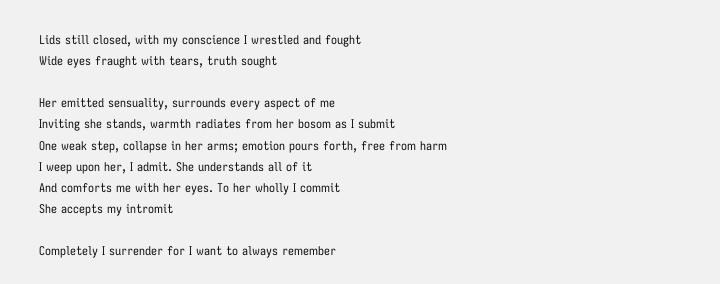Lids still closed, with my conscience I wrestled and fought
Wide eyes fraught with tears, truth sought

Her emitted sensuality, surrounds every aspect of me
Inviting she stands, warmth radiates from her bosom as I submit
One weak step, collapse in her arms; emotion pours forth, free from harm
I weep upon her, I admit. She understands all of it
And comforts me with her eyes. To her wholly I commit
She accepts my intromit

Completely I surrender for I want to always remember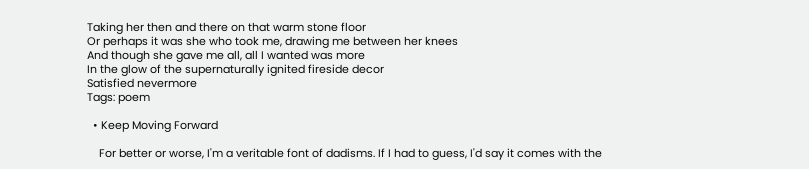Taking her then and there on that warm stone floor
Or perhaps it was she who took me, drawing me between her knees
And though she gave me all, all I wanted was more
In the glow of the supernaturally ignited fireside decor
Satisfied nevermore
Tags: poem

  • Keep Moving Forward

    For better or worse, I'm a veritable font of dadisms. If I had to guess, I'd say it comes with the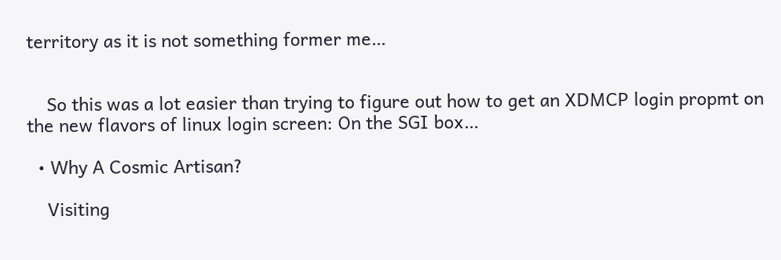territory as it is not something former me…


    So this was a lot easier than trying to figure out how to get an XDMCP login propmt on the new flavors of linux login screen: On the SGI box…

  • Why A Cosmic Artisan?

    Visiting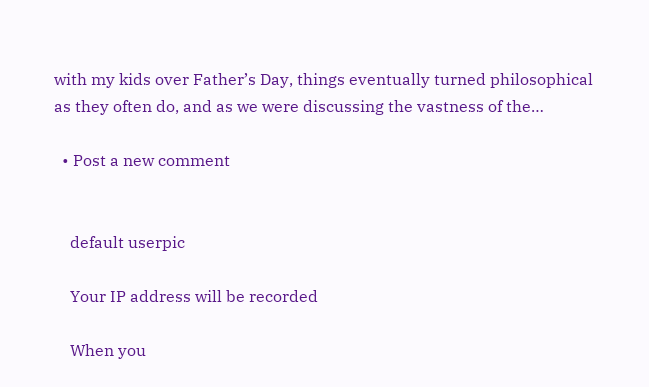with my kids over Father’s Day, things eventually turned philosophical as they often do, and as we were discussing the vastness of the…

  • Post a new comment


    default userpic

    Your IP address will be recorded

    When you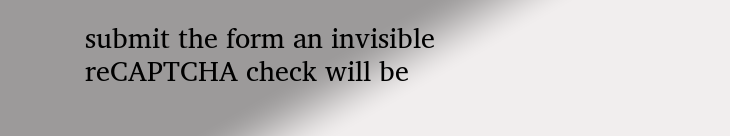submit the form an invisible reCAPTCHA check will be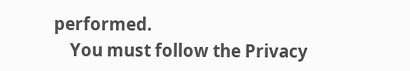performed.
    You must follow the Privacy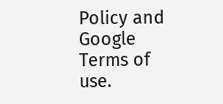Policy and Google Terms of use.